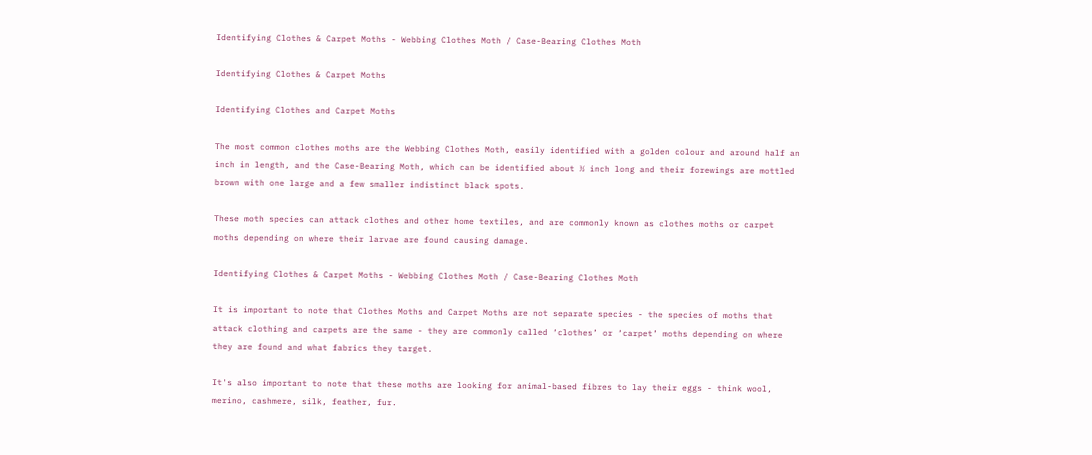Identifying Clothes & Carpet Moths - Webbing Clothes Moth / Case-Bearing Clothes Moth

Identifying Clothes & Carpet Moths

Identifying Clothes and Carpet Moths

The most common clothes moths are the Webbing Clothes Moth, easily identified with a golden colour and around half an inch in length, and the Case-Bearing Moth, which can be identified about ½ inch long and their forewings are mottled brown with one large and a few smaller indistinct black spots.

These moth species can attack clothes and other home textiles, and are commonly known as clothes moths or carpet moths depending on where their larvae are found causing damage.

Identifying Clothes & Carpet Moths - Webbing Clothes Moth / Case-Bearing Clothes Moth

It is important to note that Clothes Moths and Carpet Moths are not separate species - the species of moths that attack clothing and carpets are the same - they are commonly called ‘clothes’ or ‘carpet’ moths depending on where they are found and what fabrics they target.

It's also important to note that these moths are looking for animal-based fibres to lay their eggs - think wool, merino, cashmere, silk, feather, fur.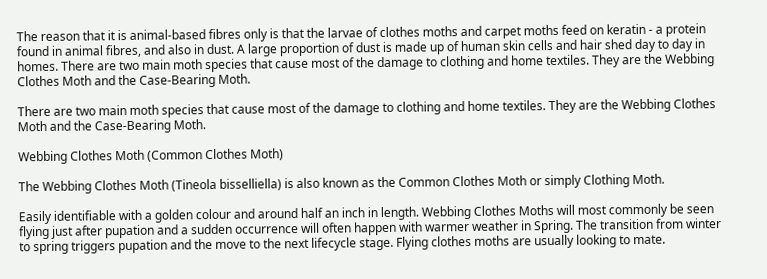The reason that it is animal-based fibres only is that the larvae of clothes moths and carpet moths feed on keratin - a protein found in animal fibres, and also in dust. A large proportion of dust is made up of human skin cells and hair shed day to day in homes. There are two main moth species that cause most of the damage to clothing and home textiles. They are the Webbing Clothes Moth and the Case-Bearing Moth.

There are two main moth species that cause most of the damage to clothing and home textiles. They are the Webbing Clothes Moth and the Case-Bearing Moth.

Webbing Clothes Moth (Common Clothes Moth)

The Webbing Clothes Moth (Tineola bisselliella) is also known as the Common Clothes Moth or simply Clothing Moth.

Easily identifiable with a golden colour and around half an inch in length. Webbing Clothes Moths will most commonly be seen flying just after pupation and a sudden occurrence will often happen with warmer weather in Spring. The transition from winter to spring triggers pupation and the move to the next lifecycle stage. Flying clothes moths are usually looking to mate.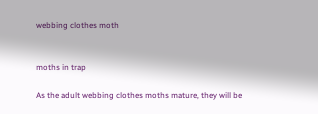webbing clothes moth


moths in trap

As the adult webbing clothes moths mature, they will be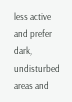less active and prefer dark, undisturbed areas and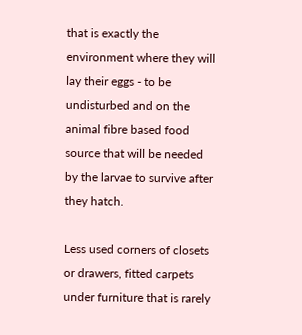that is exactly the environment where they will lay their eggs - to be undisturbed and on the animal fibre based food source that will be needed by the larvae to survive after they hatch.

Less used corners of closets or drawers, fitted carpets under furniture that is rarely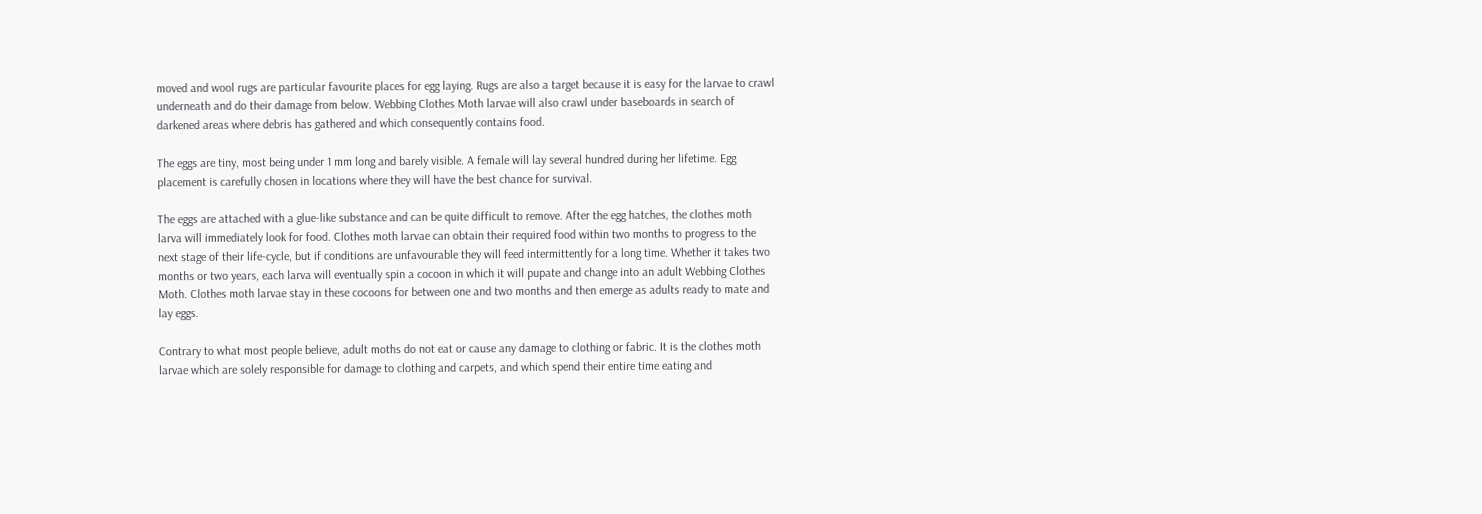moved and wool rugs are particular favourite places for egg laying. Rugs are also a target because it is easy for the larvae to crawl underneath and do their damage from below. Webbing Clothes Moth larvae will also crawl under baseboards in search of darkened areas where debris has gathered and which consequently contains food.

The eggs are tiny, most being under 1 mm long and barely visible. A female will lay several hundred during her lifetime. Egg placement is carefully chosen in locations where they will have the best chance for survival.

The eggs are attached with a glue-like substance and can be quite difficult to remove. After the egg hatches, the clothes moth larva will immediately look for food. Clothes moth larvae can obtain their required food within two months to progress to the next stage of their life-cycle, but if conditions are unfavourable they will feed intermittently for a long time. Whether it takes two months or two years, each larva will eventually spin a cocoon in which it will pupate and change into an adult Webbing Clothes Moth. Clothes moth larvae stay in these cocoons for between one and two months and then emerge as adults ready to mate and lay eggs.

Contrary to what most people believe, adult moths do not eat or cause any damage to clothing or fabric. It is the clothes moth larvae which are solely responsible for damage to clothing and carpets, and which spend their entire time eating and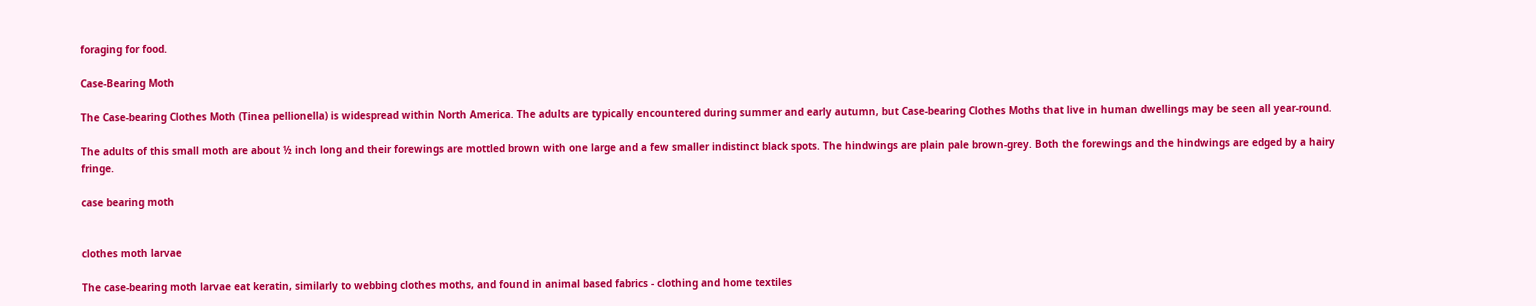foraging for food.

Case-Bearing Moth

The Case-bearing Clothes Moth (Tinea pellionella) is widespread within North America. The adults are typically encountered during summer and early autumn, but Case-bearing Clothes Moths that live in human dwellings may be seen all year-round.

The adults of this small moth are about ½ inch long and their forewings are mottled brown with one large and a few smaller indistinct black spots. The hindwings are plain pale brown-grey. Both the forewings and the hindwings are edged by a hairy fringe.

case bearing moth


clothes moth larvae

The case-bearing moth larvae eat keratin, similarly to webbing clothes moths, and found in animal based fabrics - clothing and home textiles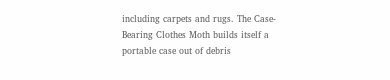including carpets and rugs. The Case-Bearing Clothes Moth builds itself a portable case out of debris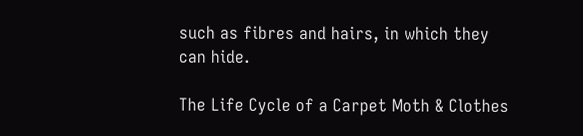such as fibres and hairs, in which they can hide.

The Life Cycle of a Carpet Moth & Clothes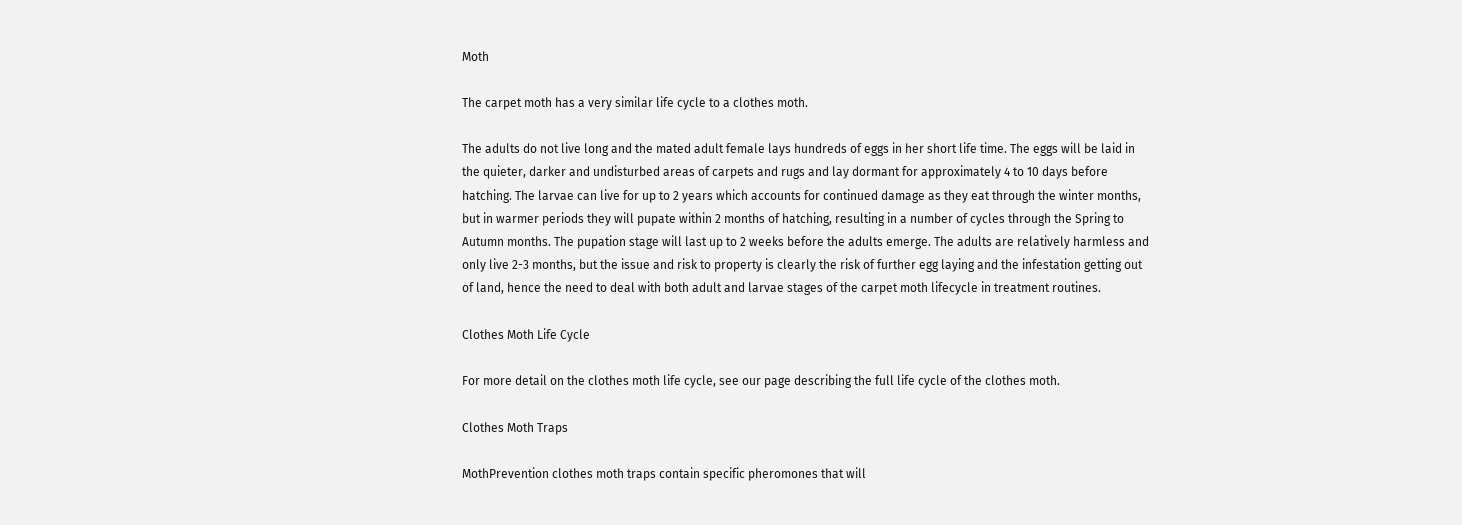Moth

The carpet moth has a very similar life cycle to a clothes moth.

The adults do not live long and the mated adult female lays hundreds of eggs in her short life time. The eggs will be laid in the quieter, darker and undisturbed areas of carpets and rugs and lay dormant for approximately 4 to 10 days before hatching. The larvae can live for up to 2 years which accounts for continued damage as they eat through the winter months, but in warmer periods they will pupate within 2 months of hatching, resulting in a number of cycles through the Spring to Autumn months. The pupation stage will last up to 2 weeks before the adults emerge. The adults are relatively harmless and only live 2-3 months, but the issue and risk to property is clearly the risk of further egg laying and the infestation getting out of land, hence the need to deal with both adult and larvae stages of the carpet moth lifecycle in treatment routines.

Clothes Moth Life Cycle

For more detail on the clothes moth life cycle, see our page describing the full life cycle of the clothes moth.

Clothes Moth Traps

MothPrevention clothes moth traps contain specific pheromones that will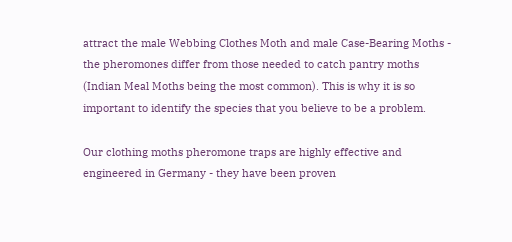attract the male Webbing Clothes Moth and male Case-Bearing Moths - the pheromones differ from those needed to catch pantry moths (Indian Meal Moths being the most common). This is why it is so important to identify the species that you believe to be a problem.

Our clothing moths pheromone traps are highly effective and engineered in Germany - they have been proven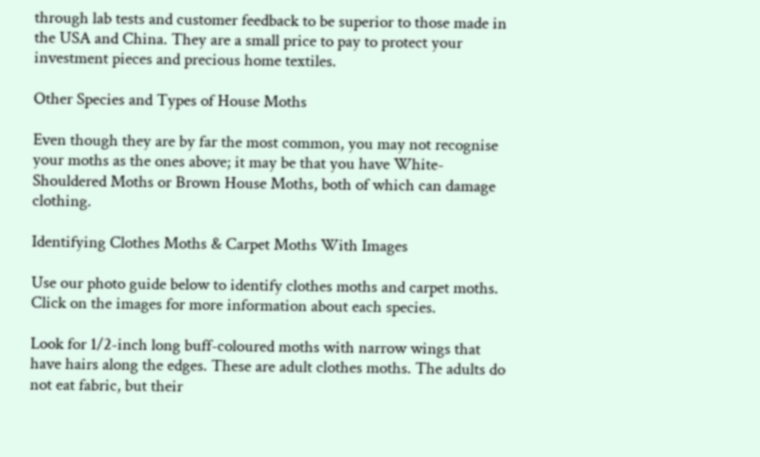through lab tests and customer feedback to be superior to those made in the USA and China. They are a small price to pay to protect your investment pieces and precious home textiles.

Other Species and Types of House Moths

Even though they are by far the most common, you may not recognise your moths as the ones above; it may be that you have White-Shouldered Moths or Brown House Moths, both of which can damage clothing.

Identifying Clothes Moths & Carpet Moths With Images

Use our photo guide below to identify clothes moths and carpet moths. Click on the images for more information about each species.

Look for 1/2-inch long buff-coloured moths with narrow wings that have hairs along the edges. These are adult clothes moths. The adults do not eat fabric, but their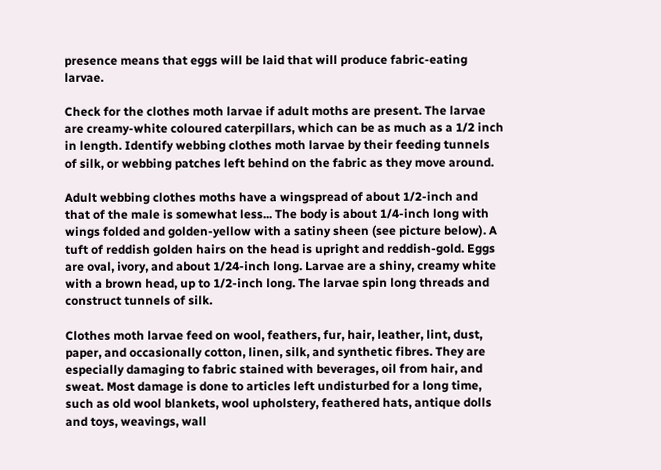presence means that eggs will be laid that will produce fabric-eating larvae.

Check for the clothes moth larvae if adult moths are present. The larvae are creamy-white coloured caterpillars, which can be as much as a 1/2 inch in length. Identify webbing clothes moth larvae by their feeding tunnels of silk, or webbing patches left behind on the fabric as they move around.

Adult webbing clothes moths have a wingspread of about 1/2-inch and that of the male is somewhat less... The body is about 1/4-inch long with wings folded and golden-yellow with a satiny sheen (see picture below). A tuft of reddish golden hairs on the head is upright and reddish-gold. Eggs are oval, ivory, and about 1/24-inch long. Larvae are a shiny, creamy white with a brown head, up to 1/2-inch long. The larvae spin long threads and construct tunnels of silk.

Clothes moth larvae feed on wool, feathers, fur, hair, leather, lint, dust, paper, and occasionally cotton, linen, silk, and synthetic fibres. They are especially damaging to fabric stained with beverages, oil from hair, and sweat. Most damage is done to articles left undisturbed for a long time, such as old wool blankets, wool upholstery, feathered hats, antique dolls and toys, weavings, wall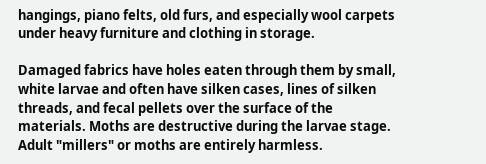hangings, piano felts, old furs, and especially wool carpets under heavy furniture and clothing in storage.

Damaged fabrics have holes eaten through them by small, white larvae and often have silken cases, lines of silken threads, and fecal pellets over the surface of the materials. Moths are destructive during the larvae stage. Adult "millers" or moths are entirely harmless.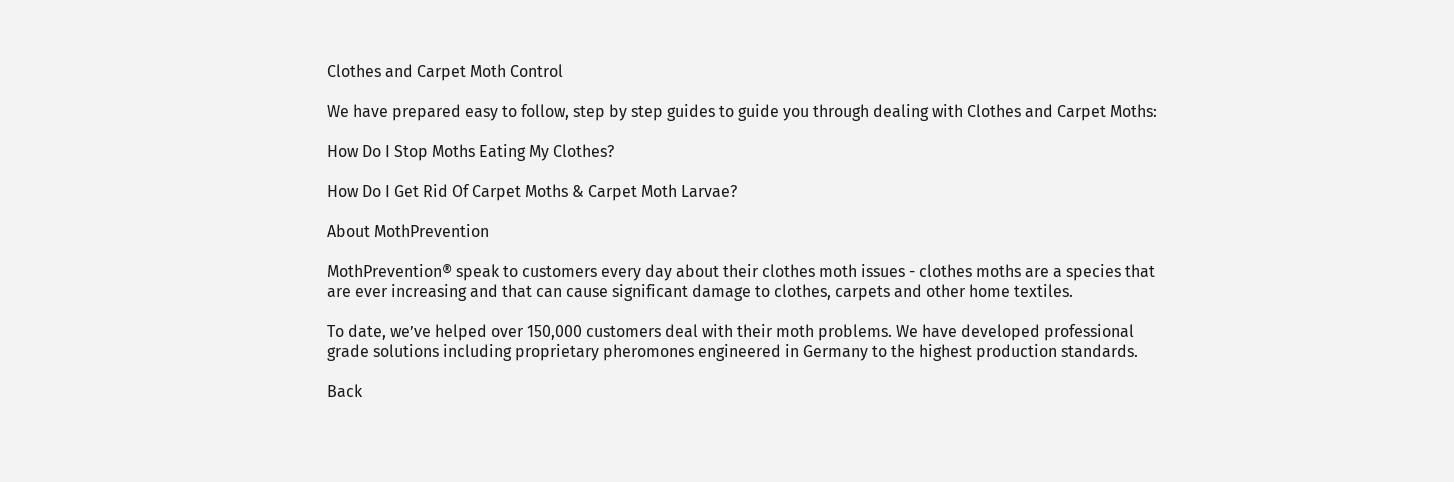Clothes and Carpet Moth Control

We have prepared easy to follow, step by step guides to guide you through dealing with Clothes and Carpet Moths:

How Do I Stop Moths Eating My Clothes?

How Do I Get Rid Of Carpet Moths & Carpet Moth Larvae?

About MothPrevention

MothPrevention® speak to customers every day about their clothes moth issues - clothes moths are a species that are ever increasing and that can cause significant damage to clothes, carpets and other home textiles.

To date, we’ve helped over 150,000 customers deal with their moth problems. We have developed professional grade solutions including proprietary pheromones engineered in Germany to the highest production standards.

Back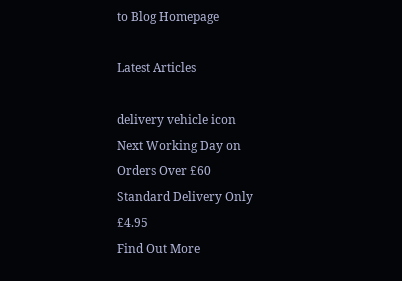to Blog Homepage

Latest Articles

delivery vehicle icon
Next Working Day on Orders Over £60
Standard Delivery Only £4.95
Find Out More